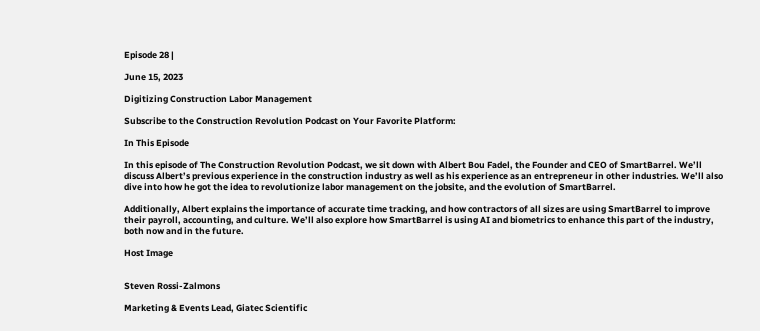Episode 28 |

June 15, 2023

Digitizing Construction Labor Management

Subscribe to the Construction Revolution Podcast on Your Favorite Platform:

In This Episode

In this episode of The Construction Revolution Podcast, we sit down with Albert Bou Fadel, the Founder and CEO of SmartBarrel. We’ll discuss Albert’s previous experience in the construction industry as well as his experience as an entrepreneur in other industries. We’ll also dive into how he got the idea to revolutionize labor management on the jobsite, and the evolution of SmartBarrel.

Additionally, Albert explains the importance of accurate time tracking, and how contractors of all sizes are using SmartBarrel to improve their payroll, accounting, and culture. We’ll also explore how SmartBarrel is using AI and biometrics to enhance this part of the industry, both now and in the future.

Host Image


Steven Rossi-Zalmons

Marketing & Events Lead, Giatec Scientific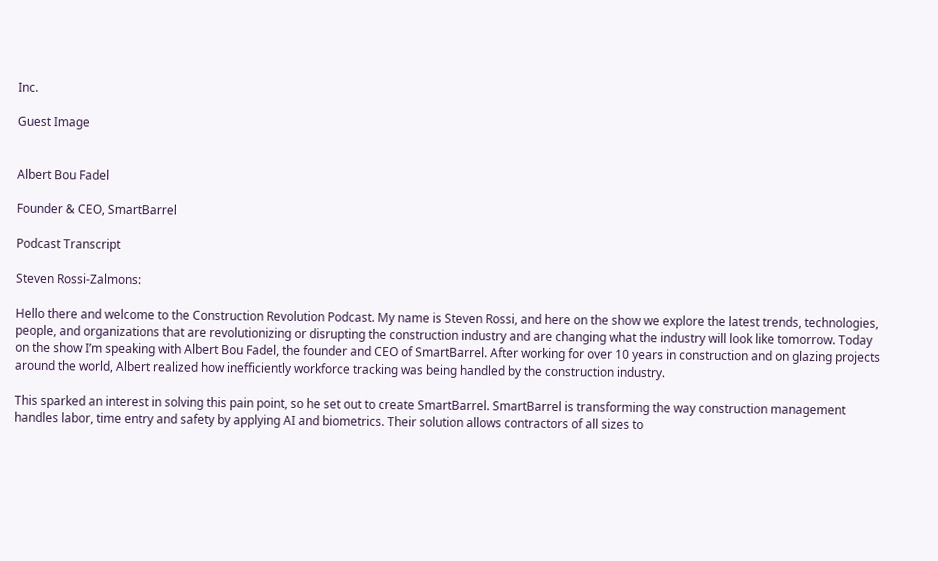Inc.

Guest Image


Albert Bou Fadel

Founder & CEO, SmartBarrel

Podcast Transcript

Steven Rossi-Zalmons:

Hello there and welcome to the Construction Revolution Podcast. My name is Steven Rossi, and here on the show we explore the latest trends, technologies, people, and organizations that are revolutionizing or disrupting the construction industry and are changing what the industry will look like tomorrow. Today on the show I’m speaking with Albert Bou Fadel, the founder and CEO of SmartBarrel. After working for over 10 years in construction and on glazing projects around the world, Albert realized how inefficiently workforce tracking was being handled by the construction industry.

This sparked an interest in solving this pain point, so he set out to create SmartBarrel. SmartBarrel is transforming the way construction management handles labor, time entry and safety by applying AI and biometrics. Their solution allows contractors of all sizes to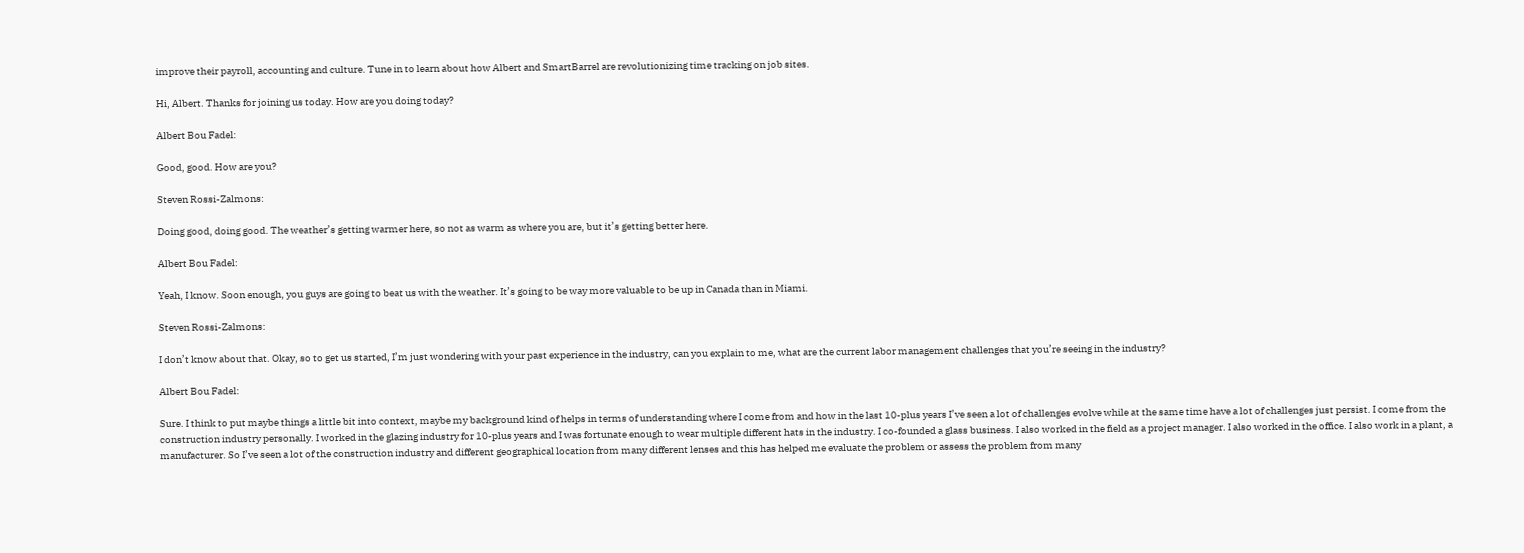improve their payroll, accounting and culture. Tune in to learn about how Albert and SmartBarrel are revolutionizing time tracking on job sites.

Hi, Albert. Thanks for joining us today. How are you doing today?

Albert Bou Fadel:

Good, good. How are you?

Steven Rossi-Zalmons:

Doing good, doing good. The weather’s getting warmer here, so not as warm as where you are, but it’s getting better here.

Albert Bou Fadel:

Yeah, I know. Soon enough, you guys are going to beat us with the weather. It’s going to be way more valuable to be up in Canada than in Miami.

Steven Rossi-Zalmons:

I don’t know about that. Okay, so to get us started, I’m just wondering with your past experience in the industry, can you explain to me, what are the current labor management challenges that you’re seeing in the industry?

Albert Bou Fadel:

Sure. I think to put maybe things a little bit into context, maybe my background kind of helps in terms of understanding where I come from and how in the last 10-plus years I’ve seen a lot of challenges evolve while at the same time have a lot of challenges just persist. I come from the construction industry personally. I worked in the glazing industry for 10-plus years and I was fortunate enough to wear multiple different hats in the industry. I co-founded a glass business. I also worked in the field as a project manager. I also worked in the office. I also work in a plant, a manufacturer. So I’ve seen a lot of the construction industry and different geographical location from many different lenses and this has helped me evaluate the problem or assess the problem from many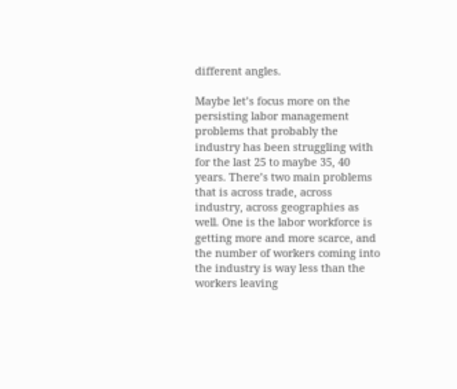different angles.

Maybe let’s focus more on the persisting labor management problems that probably the industry has been struggling with for the last 25 to maybe 35, 40 years. There’s two main problems that is across trade, across industry, across geographies as well. One is the labor workforce is getting more and more scarce, and the number of workers coming into the industry is way less than the workers leaving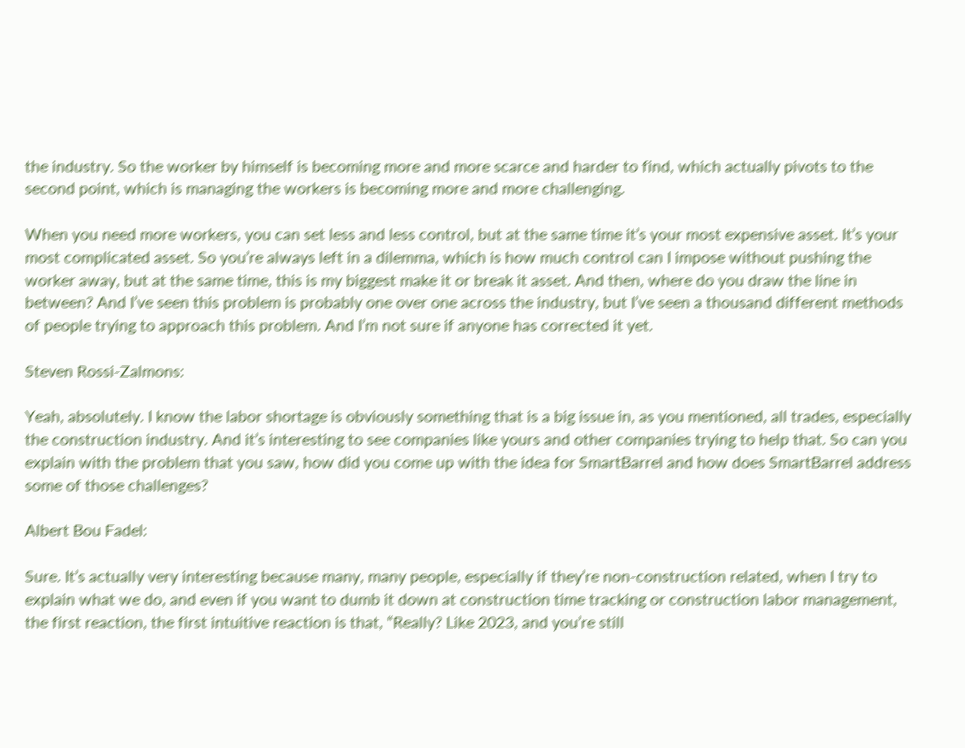the industry. So the worker by himself is becoming more and more scarce and harder to find, which actually pivots to the second point, which is managing the workers is becoming more and more challenging.

When you need more workers, you can set less and less control, but at the same time it’s your most expensive asset. It’s your most complicated asset. So you’re always left in a dilemma, which is how much control can I impose without pushing the worker away, but at the same time, this is my biggest make it or break it asset. And then, where do you draw the line in between? And I’ve seen this problem is probably one over one across the industry, but I’ve seen a thousand different methods of people trying to approach this problem. And I’m not sure if anyone has corrected it yet.

Steven Rossi-Zalmons:

Yeah, absolutely. I know the labor shortage is obviously something that is a big issue in, as you mentioned, all trades, especially the construction industry. And it’s interesting to see companies like yours and other companies trying to help that. So can you explain with the problem that you saw, how did you come up with the idea for SmartBarrel and how does SmartBarrel address some of those challenges?

Albert Bou Fadel:

Sure. It’s actually very interesting because many, many people, especially if they’re non-construction related, when I try to explain what we do, and even if you want to dumb it down at construction time tracking or construction labor management, the first reaction, the first intuitive reaction is that, “Really? Like 2023, and you’re still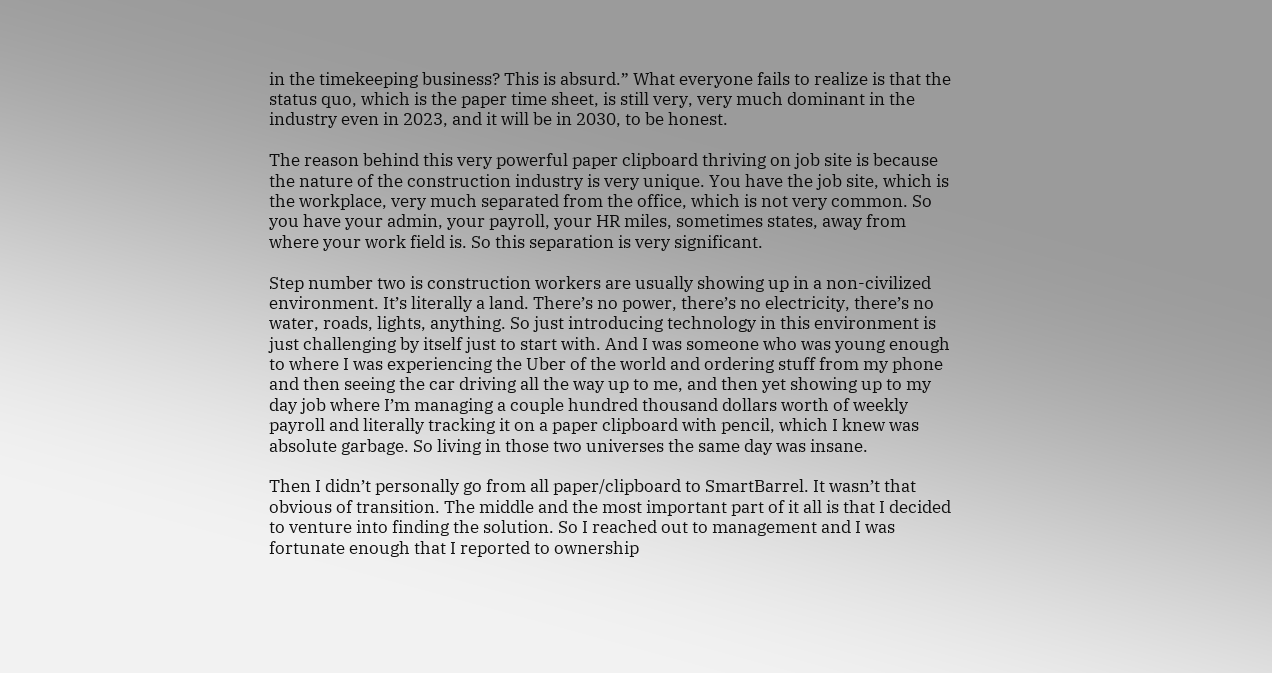in the timekeeping business? This is absurd.” What everyone fails to realize is that the status quo, which is the paper time sheet, is still very, very much dominant in the industry even in 2023, and it will be in 2030, to be honest.

The reason behind this very powerful paper clipboard thriving on job site is because the nature of the construction industry is very unique. You have the job site, which is the workplace, very much separated from the office, which is not very common. So you have your admin, your payroll, your HR miles, sometimes states, away from where your work field is. So this separation is very significant.

Step number two is construction workers are usually showing up in a non-civilized environment. It’s literally a land. There’s no power, there’s no electricity, there’s no water, roads, lights, anything. So just introducing technology in this environment is just challenging by itself just to start with. And I was someone who was young enough to where I was experiencing the Uber of the world and ordering stuff from my phone and then seeing the car driving all the way up to me, and then yet showing up to my day job where I’m managing a couple hundred thousand dollars worth of weekly payroll and literally tracking it on a paper clipboard with pencil, which I knew was absolute garbage. So living in those two universes the same day was insane.

Then I didn’t personally go from all paper/clipboard to SmartBarrel. It wasn’t that obvious of transition. The middle and the most important part of it all is that I decided to venture into finding the solution. So I reached out to management and I was fortunate enough that I reported to ownership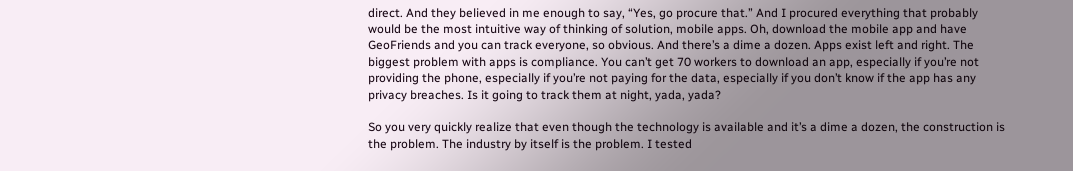direct. And they believed in me enough to say, “Yes, go procure that.” And I procured everything that probably would be the most intuitive way of thinking of solution, mobile apps. Oh, download the mobile app and have GeoFriends and you can track everyone, so obvious. And there’s a dime a dozen. Apps exist left and right. The biggest problem with apps is compliance. You can’t get 70 workers to download an app, especially if you’re not providing the phone, especially if you’re not paying for the data, especially if you don’t know if the app has any privacy breaches. Is it going to track them at night, yada, yada?

So you very quickly realize that even though the technology is available and it’s a dime a dozen, the construction is the problem. The industry by itself is the problem. I tested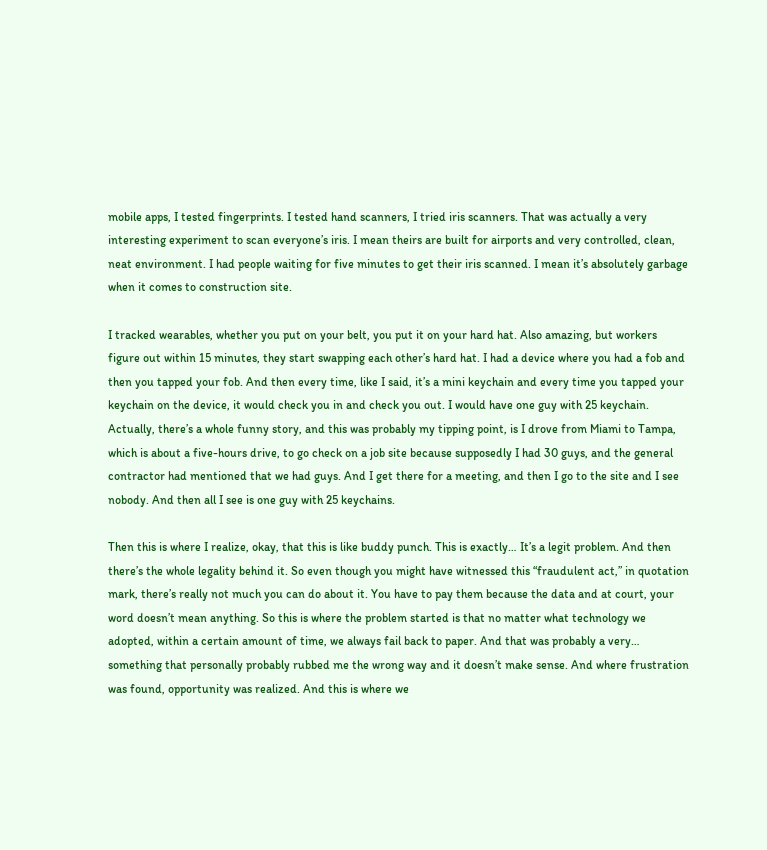mobile apps, I tested fingerprints. I tested hand scanners, I tried iris scanners. That was actually a very interesting experiment to scan everyone’s iris. I mean theirs are built for airports and very controlled, clean, neat environment. I had people waiting for five minutes to get their iris scanned. I mean it’s absolutely garbage when it comes to construction site.

I tracked wearables, whether you put on your belt, you put it on your hard hat. Also amazing, but workers figure out within 15 minutes, they start swapping each other’s hard hat. I had a device where you had a fob and then you tapped your fob. And then every time, like I said, it’s a mini keychain and every time you tapped your keychain on the device, it would check you in and check you out. I would have one guy with 25 keychain. Actually, there’s a whole funny story, and this was probably my tipping point, is I drove from Miami to Tampa, which is about a five-hours drive, to go check on a job site because supposedly I had 30 guys, and the general contractor had mentioned that we had guys. And I get there for a meeting, and then I go to the site and I see nobody. And then all I see is one guy with 25 keychains.

Then this is where I realize, okay, that this is like buddy punch. This is exactly… It’s a legit problem. And then there’s the whole legality behind it. So even though you might have witnessed this “fraudulent act,” in quotation mark, there’s really not much you can do about it. You have to pay them because the data and at court, your word doesn’t mean anything. So this is where the problem started is that no matter what technology we adopted, within a certain amount of time, we always fail back to paper. And that was probably a very… something that personally probably rubbed me the wrong way and it doesn’t make sense. And where frustration was found, opportunity was realized. And this is where we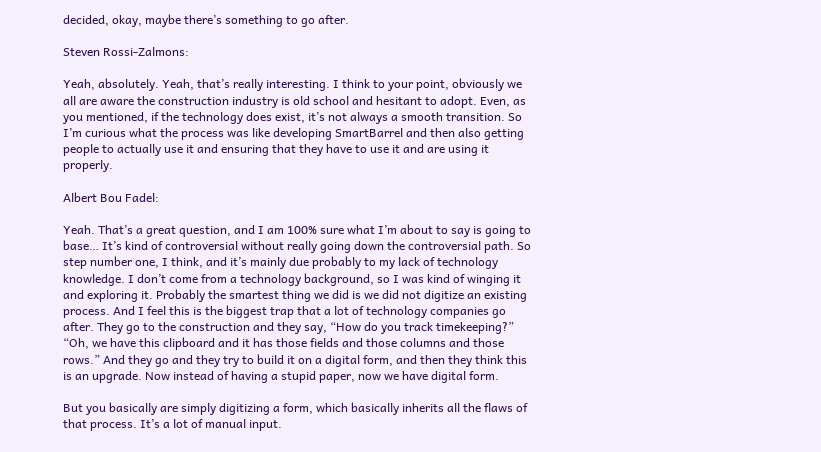decided, okay, maybe there’s something to go after.

Steven Rossi-Zalmons:

Yeah, absolutely. Yeah, that’s really interesting. I think to your point, obviously we all are aware the construction industry is old school and hesitant to adopt. Even, as you mentioned, if the technology does exist, it’s not always a smooth transition. So I’m curious what the process was like developing SmartBarrel and then also getting people to actually use it and ensuring that they have to use it and are using it properly.

Albert Bou Fadel:

Yeah. That’s a great question, and I am 100% sure what I’m about to say is going to base… It’s kind of controversial without really going down the controversial path. So step number one, I think, and it’s mainly due probably to my lack of technology knowledge. I don’t come from a technology background, so I was kind of winging it and exploring it. Probably the smartest thing we did is we did not digitize an existing process. And I feel this is the biggest trap that a lot of technology companies go after. They go to the construction and they say, “How do you track timekeeping?” “Oh, we have this clipboard and it has those fields and those columns and those rows.” And they go and they try to build it on a digital form, and then they think this is an upgrade. Now instead of having a stupid paper, now we have digital form.

But you basically are simply digitizing a form, which basically inherits all the flaws of that process. It’s a lot of manual input.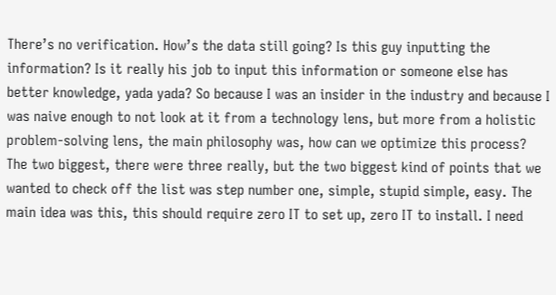There’s no verification. How’s the data still going? Is this guy inputting the information? Is it really his job to input this information or someone else has better knowledge, yada yada? So because I was an insider in the industry and because I was naive enough to not look at it from a technology lens, but more from a holistic problem-solving lens, the main philosophy was, how can we optimize this process? The two biggest, there were three really, but the two biggest kind of points that we wanted to check off the list was step number one, simple, stupid simple, easy. The main idea was this, this should require zero IT to set up, zero IT to install. I need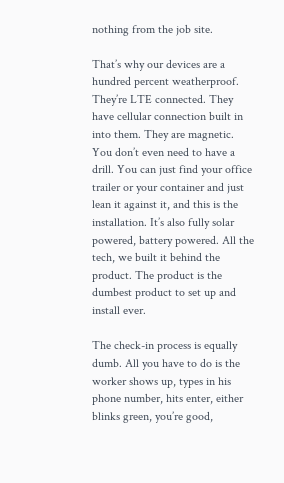nothing from the job site.

That’s why our devices are a hundred percent weatherproof. They’re LTE connected. They have cellular connection built in into them. They are magnetic. You don’t even need to have a drill. You can just find your office trailer or your container and just lean it against it, and this is the installation. It’s also fully solar powered, battery powered. All the tech, we built it behind the product. The product is the dumbest product to set up and install ever.

The check-in process is equally dumb. All you have to do is the worker shows up, types in his phone number, hits enter, either blinks green, you’re good,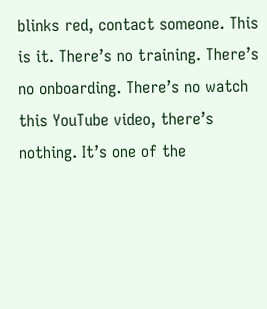blinks red, contact someone. This is it. There’s no training. There’s no onboarding. There’s no watch this YouTube video, there’s nothing. It’s one of the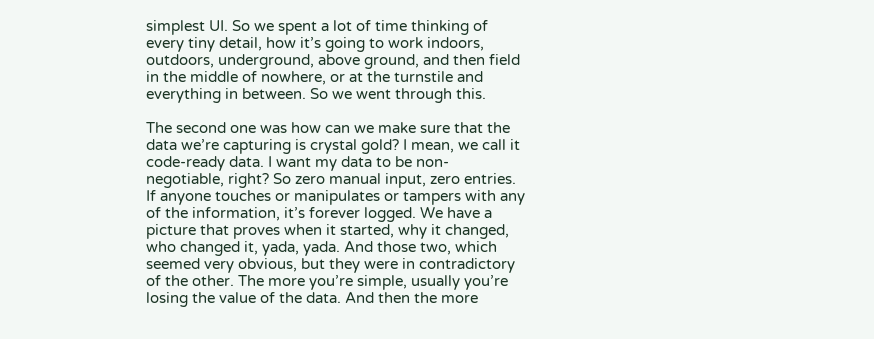simplest UI. So we spent a lot of time thinking of every tiny detail, how it’s going to work indoors, outdoors, underground, above ground, and then field in the middle of nowhere, or at the turnstile and everything in between. So we went through this.

The second one was how can we make sure that the data we’re capturing is crystal gold? I mean, we call it code-ready data. I want my data to be non-negotiable, right? So zero manual input, zero entries. If anyone touches or manipulates or tampers with any of the information, it’s forever logged. We have a picture that proves when it started, why it changed, who changed it, yada, yada. And those two, which seemed very obvious, but they were in contradictory of the other. The more you’re simple, usually you’re losing the value of the data. And then the more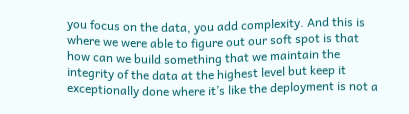you focus on the data, you add complexity. And this is where we were able to figure out our soft spot is that how can we build something that we maintain the integrity of the data at the highest level but keep it exceptionally done where it’s like the deployment is not a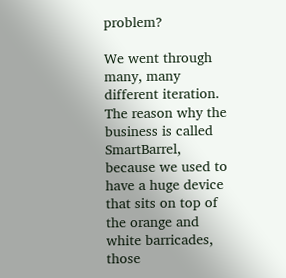problem?

We went through many, many different iteration. The reason why the business is called SmartBarrel, because we used to have a huge device that sits on top of the orange and white barricades, those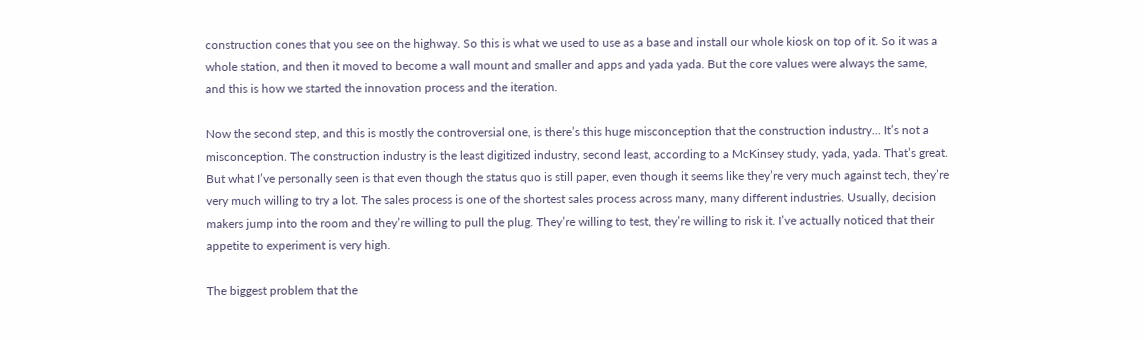construction cones that you see on the highway. So this is what we used to use as a base and install our whole kiosk on top of it. So it was a whole station, and then it moved to become a wall mount and smaller and apps and yada yada. But the core values were always the same, and this is how we started the innovation process and the iteration.

Now the second step, and this is mostly the controversial one, is there’s this huge misconception that the construction industry… It’s not a misconception. The construction industry is the least digitized industry, second least, according to a McKinsey study, yada, yada. That’s great. But what I’ve personally seen is that even though the status quo is still paper, even though it seems like they’re very much against tech, they’re very much willing to try a lot. The sales process is one of the shortest sales process across many, many different industries. Usually, decision makers jump into the room and they’re willing to pull the plug. They’re willing to test, they’re willing to risk it. I’ve actually noticed that their appetite to experiment is very high.

The biggest problem that the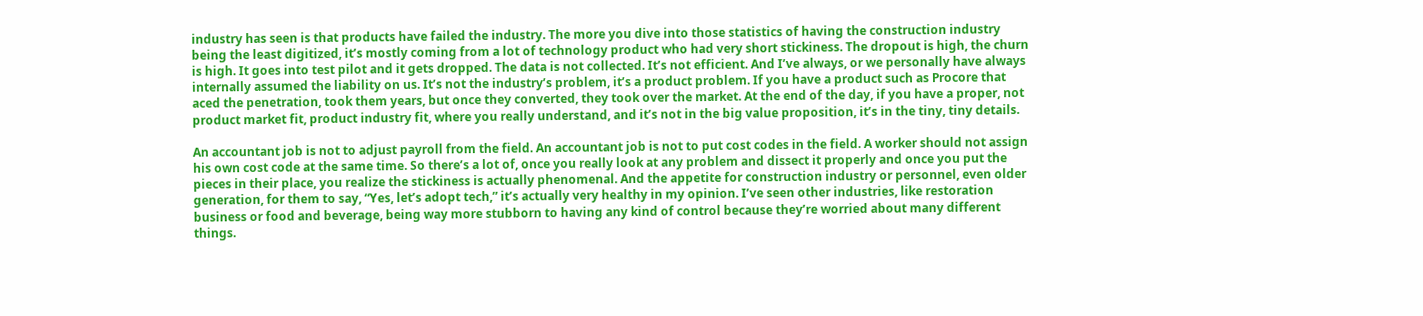industry has seen is that products have failed the industry. The more you dive into those statistics of having the construction industry being the least digitized, it’s mostly coming from a lot of technology product who had very short stickiness. The dropout is high, the churn is high. It goes into test pilot and it gets dropped. The data is not collected. It’s not efficient. And I’ve always, or we personally have always internally assumed the liability on us. It’s not the industry’s problem, it’s a product problem. If you have a product such as Procore that aced the penetration, took them years, but once they converted, they took over the market. At the end of the day, if you have a proper, not product market fit, product industry fit, where you really understand, and it’s not in the big value proposition, it’s in the tiny, tiny details.

An accountant job is not to adjust payroll from the field. An accountant job is not to put cost codes in the field. A worker should not assign his own cost code at the same time. So there’s a lot of, once you really look at any problem and dissect it properly and once you put the pieces in their place, you realize the stickiness is actually phenomenal. And the appetite for construction industry or personnel, even older generation, for them to say, “Yes, let’s adopt tech,” it’s actually very healthy in my opinion. I’ve seen other industries, like restoration business or food and beverage, being way more stubborn to having any kind of control because they’re worried about many different things.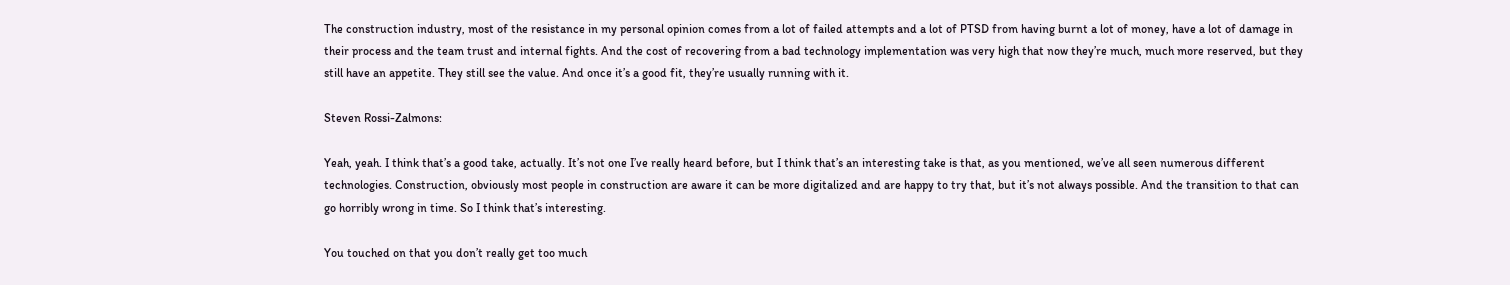The construction industry, most of the resistance in my personal opinion comes from a lot of failed attempts and a lot of PTSD from having burnt a lot of money, have a lot of damage in their process and the team trust and internal fights. And the cost of recovering from a bad technology implementation was very high that now they’re much, much more reserved, but they still have an appetite. They still see the value. And once it’s a good fit, they’re usually running with it.

Steven Rossi-Zalmons:

Yeah, yeah. I think that’s a good take, actually. It’s not one I’ve really heard before, but I think that’s an interesting take is that, as you mentioned, we’ve all seen numerous different technologies. Construction, obviously most people in construction are aware it can be more digitalized and are happy to try that, but it’s not always possible. And the transition to that can go horribly wrong in time. So I think that’s interesting.

You touched on that you don’t really get too much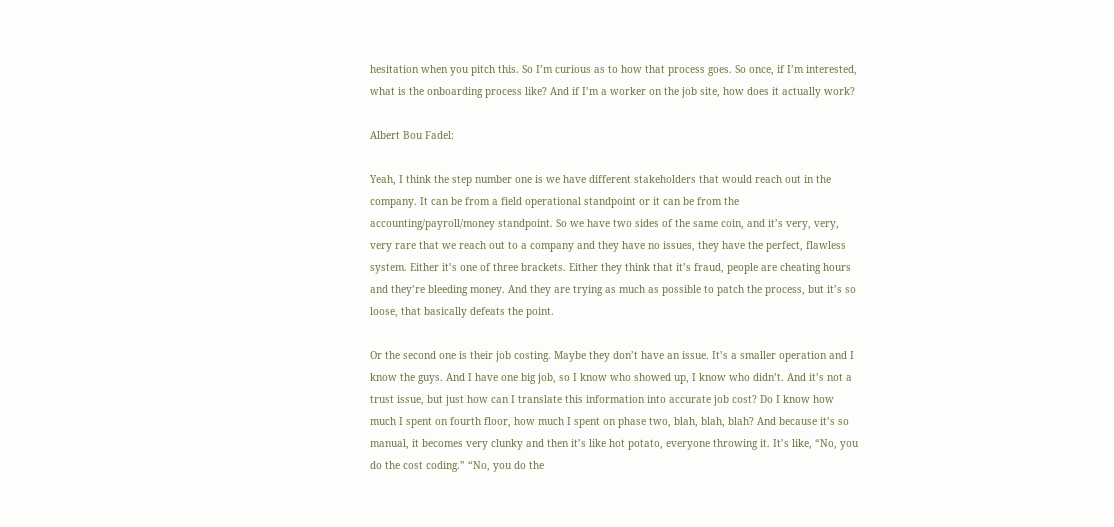hesitation when you pitch this. So I’m curious as to how that process goes. So once, if I’m interested, what is the onboarding process like? And if I’m a worker on the job site, how does it actually work?

Albert Bou Fadel:

Yeah, I think the step number one is we have different stakeholders that would reach out in the company. It can be from a field operational standpoint or it can be from the accounting/payroll/money standpoint. So we have two sides of the same coin, and it’s very, very, very rare that we reach out to a company and they have no issues, they have the perfect, flawless system. Either it’s one of three brackets. Either they think that it’s fraud, people are cheating hours and they’re bleeding money. And they are trying as much as possible to patch the process, but it’s so loose, that basically defeats the point.

Or the second one is their job costing. Maybe they don’t have an issue. It’s a smaller operation and I know the guys. And I have one big job, so I know who showed up, I know who didn’t. And it’s not a trust issue, but just how can I translate this information into accurate job cost? Do I know how much I spent on fourth floor, how much I spent on phase two, blah, blah, blah? And because it’s so manual, it becomes very clunky and then it’s like hot potato, everyone throwing it. It’s like, “No, you do the cost coding.” “No, you do the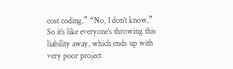cost coding.” “No, I don’t know.” So it’s like everyone’s throwing this liability away, which ends up with very poor project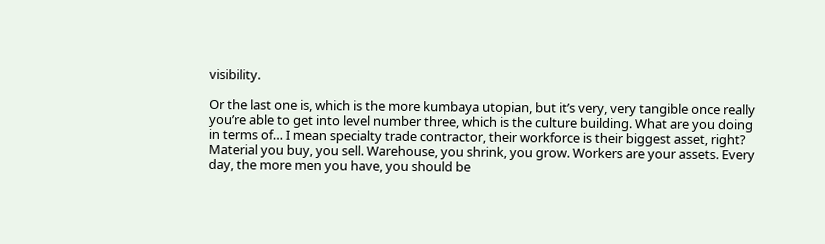visibility.

Or the last one is, which is the more kumbaya utopian, but it’s very, very tangible once really you’re able to get into level number three, which is the culture building. What are you doing in terms of… I mean specialty trade contractor, their workforce is their biggest asset, right? Material you buy, you sell. Warehouse, you shrink, you grow. Workers are your assets. Every day, the more men you have, you should be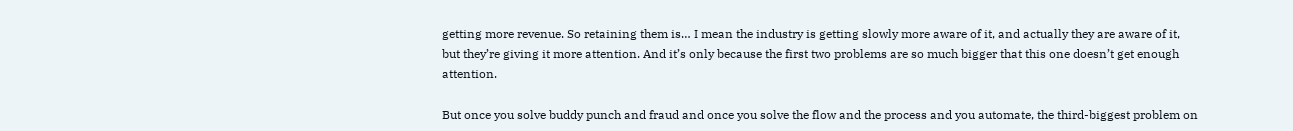getting more revenue. So retaining them is… I mean the industry is getting slowly more aware of it, and actually they are aware of it, but they’re giving it more attention. And it’s only because the first two problems are so much bigger that this one doesn’t get enough attention.

But once you solve buddy punch and fraud and once you solve the flow and the process and you automate, the third-biggest problem on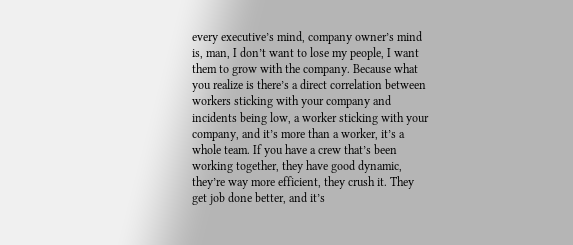every executive’s mind, company owner’s mind is, man, I don’t want to lose my people, I want them to grow with the company. Because what you realize is there’s a direct correlation between workers sticking with your company and incidents being low, a worker sticking with your company, and it’s more than a worker, it’s a whole team. If you have a crew that’s been working together, they have good dynamic, they’re way more efficient, they crush it. They get job done better, and it’s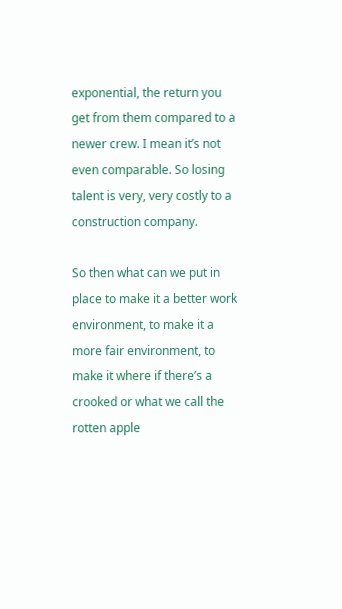exponential, the return you get from them compared to a newer crew. I mean it’s not even comparable. So losing talent is very, very costly to a construction company.

So then what can we put in place to make it a better work environment, to make it a more fair environment, to make it where if there’s a crooked or what we call the rotten apple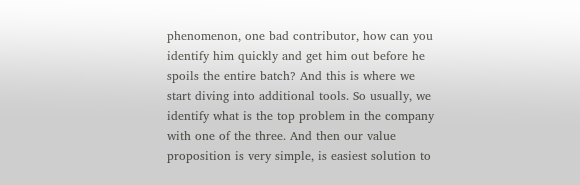phenomenon, one bad contributor, how can you identify him quickly and get him out before he spoils the entire batch? And this is where we start diving into additional tools. So usually, we identify what is the top problem in the company with one of the three. And then our value proposition is very simple, is easiest solution to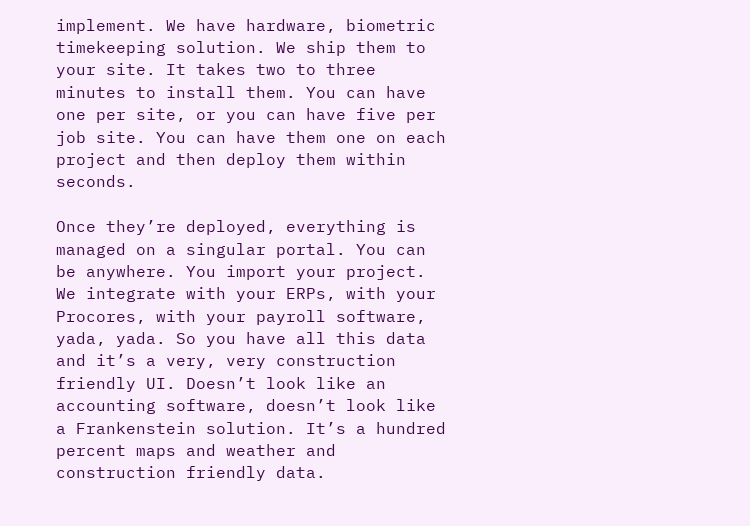implement. We have hardware, biometric timekeeping solution. We ship them to your site. It takes two to three minutes to install them. You can have one per site, or you can have five per job site. You can have them one on each project and then deploy them within seconds.

Once they’re deployed, everything is managed on a singular portal. You can be anywhere. You import your project. We integrate with your ERPs, with your Procores, with your payroll software, yada, yada. So you have all this data and it’s a very, very construction friendly UI. Doesn’t look like an accounting software, doesn’t look like a Frankenstein solution. It’s a hundred percent maps and weather and construction friendly data.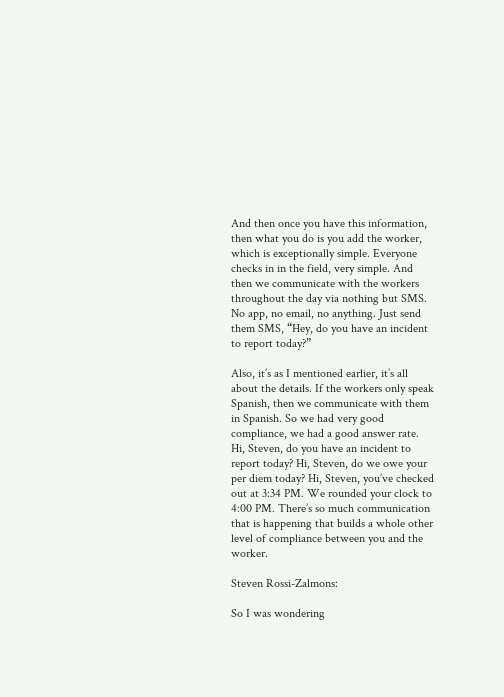And then once you have this information, then what you do is you add the worker, which is exceptionally simple. Everyone checks in in the field, very simple. And then we communicate with the workers throughout the day via nothing but SMS. No app, no email, no anything. Just send them SMS, “Hey, do you have an incident to report today?”

Also, it’s as I mentioned earlier, it’s all about the details. If the workers only speak Spanish, then we communicate with them in Spanish. So we had very good compliance, we had a good answer rate. Hi, Steven, do you have an incident to report today? Hi, Steven, do we owe your per diem today? Hi, Steven, you’ve checked out at 3:34 PM. We rounded your clock to 4:00 PM. There’s so much communication that is happening that builds a whole other level of compliance between you and the worker.

Steven Rossi-Zalmons:

So I was wondering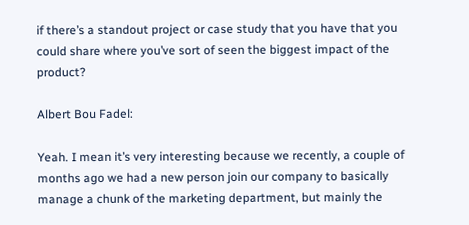if there’s a standout project or case study that you have that you could share where you’ve sort of seen the biggest impact of the product?

Albert Bou Fadel:

Yeah. I mean it’s very interesting because we recently, a couple of months ago we had a new person join our company to basically manage a chunk of the marketing department, but mainly the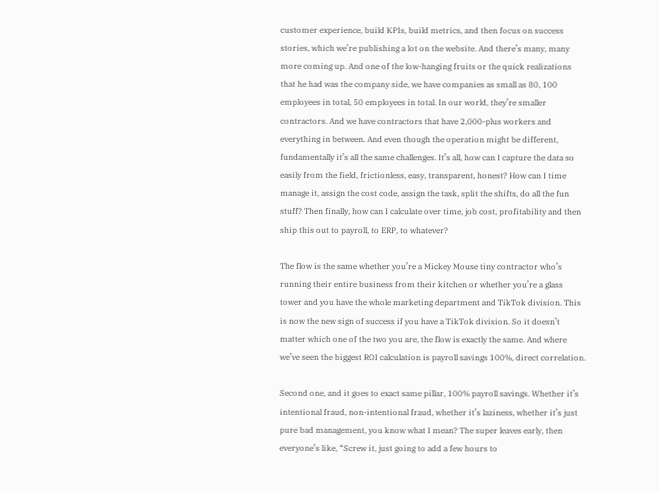customer experience, build KPIs, build metrics, and then focus on success stories, which we’re publishing a lot on the website. And there’s many, many more coming up. And one of the low-hanging fruits or the quick realizations that he had was the company side, we have companies as small as 80, 100 employees in total, 50 employees in total. In our world, they’re smaller contractors. And we have contractors that have 2,000-plus workers and everything in between. And even though the operation might be different, fundamentally it’s all the same challenges. It’s all, how can I capture the data so easily from the field, frictionless, easy, transparent, honest? How can I time manage it, assign the cost code, assign the task, split the shifts, do all the fun stuff? Then finally, how can I calculate over time, job cost, profitability and then ship this out to payroll, to ERP, to whatever?

The flow is the same whether you’re a Mickey Mouse tiny contractor who’s running their entire business from their kitchen or whether you’re a glass tower and you have the whole marketing department and TikTok division. This is now the new sign of success if you have a TikTok division. So it doesn’t matter which one of the two you are, the flow is exactly the same. And where we’ve seen the biggest ROI calculation is payroll savings 100%, direct correlation.

Second one, and it goes to exact same pillar, 100% payroll savings. Whether it’s intentional fraud, non-intentional fraud, whether it’s laziness, whether it’s just pure bad management, you know what I mean? The super leaves early, then everyone’s like, “Screw it, just going to add a few hours to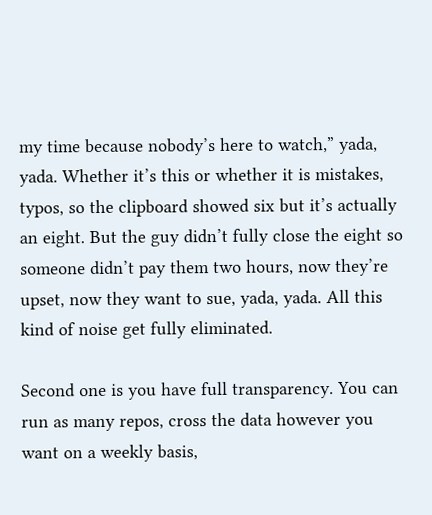my time because nobody’s here to watch,” yada, yada. Whether it’s this or whether it is mistakes, typos, so the clipboard showed six but it’s actually an eight. But the guy didn’t fully close the eight so someone didn’t pay them two hours, now they’re upset, now they want to sue, yada, yada. All this kind of noise get fully eliminated.

Second one is you have full transparency. You can run as many repos, cross the data however you want on a weekly basis,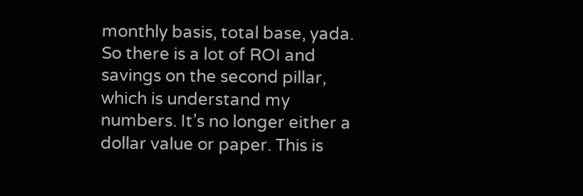monthly basis, total base, yada. So there is a lot of ROI and savings on the second pillar, which is understand my numbers. It’s no longer either a dollar value or paper. This is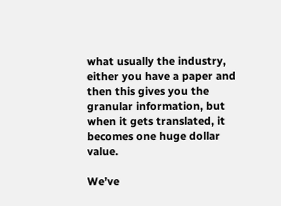what usually the industry, either you have a paper and then this gives you the granular information, but when it gets translated, it becomes one huge dollar value.

We’ve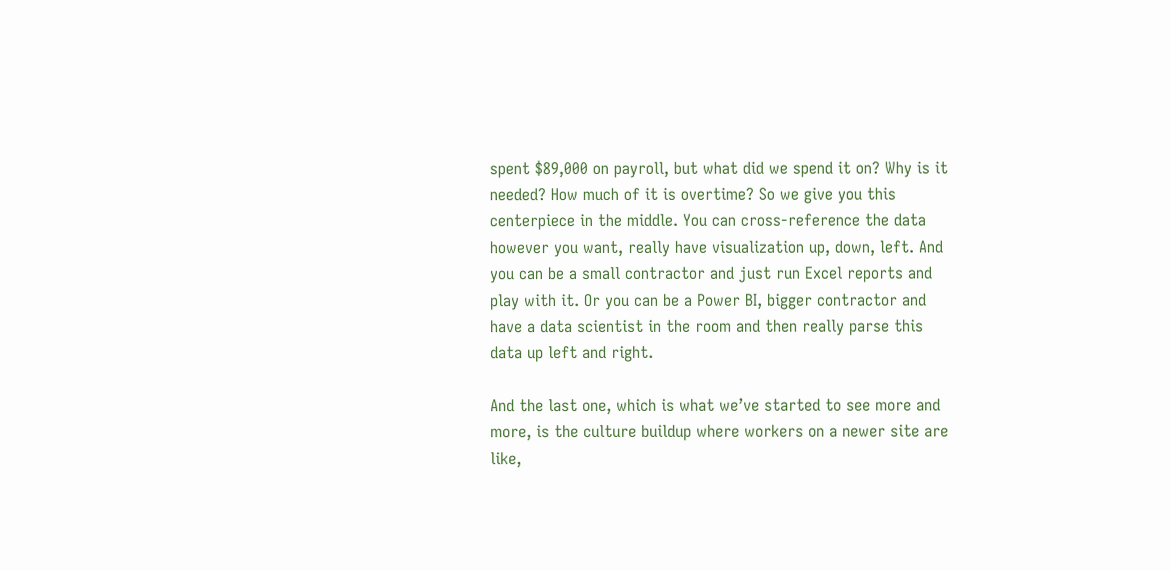spent $89,000 on payroll, but what did we spend it on? Why is it needed? How much of it is overtime? So we give you this centerpiece in the middle. You can cross-reference the data however you want, really have visualization up, down, left. And you can be a small contractor and just run Excel reports and play with it. Or you can be a Power BI, bigger contractor and have a data scientist in the room and then really parse this data up left and right.

And the last one, which is what we’ve started to see more and more, is the culture buildup where workers on a newer site are like,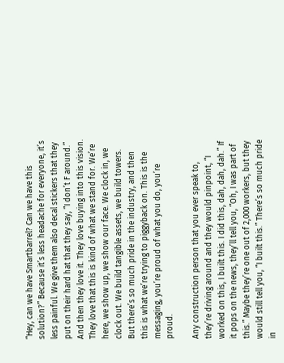“Hey, can we have Smartbarrel? Can we have this solution?” Because it’s less headache for everyone, it’s less painful. We give them also decal stickers that they put on their hard hat that they say, “I don’t F around.” And then they love it. They love buying into this vision. They love that this is kind of what we stand for. We’re here, we show up, we show our face. We clock in, we clock out. We build tangible assets, we build towers. But there’s so much pride in the industry, and then this is what we’re trying to piggyback on. This is the messaging, you’re proud of what you do, you’re proud.

Any construction person that you ever speak to, they’re driving around and they would pinpoint, “I worked on this, I built this. I did this, dah, dah, dah.” If it pops on the news, they’ll tell you, “Oh, I was part of this.” Maybe they’re one out of 2,000 workers, but they would still tell you, “I built this.” There’s so much pride in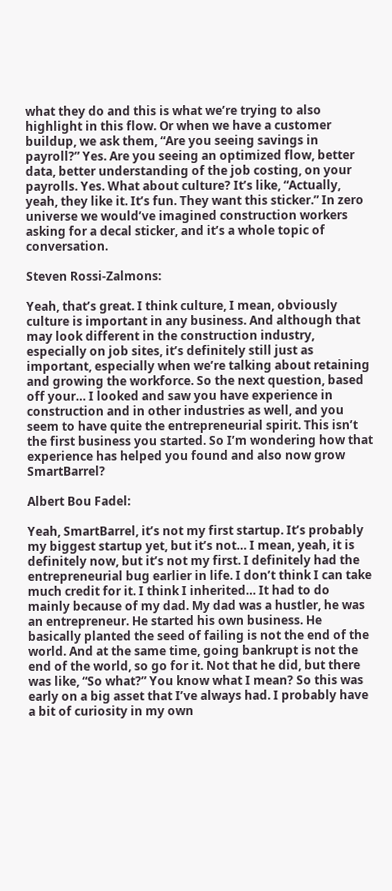what they do and this is what we’re trying to also highlight in this flow. Or when we have a customer buildup, we ask them, “Are you seeing savings in payroll?” Yes. Are you seeing an optimized flow, better data, better understanding of the job costing, on your payrolls. Yes. What about culture? It’s like, “Actually, yeah, they like it. It’s fun. They want this sticker.” In zero universe we would’ve imagined construction workers asking for a decal sticker, and it’s a whole topic of conversation.

Steven Rossi-Zalmons:

Yeah, that’s great. I think culture, I mean, obviously culture is important in any business. And although that may look different in the construction industry, especially on job sites, it’s definitely still just as important, especially when we’re talking about retaining and growing the workforce. So the next question, based off your… I looked and saw you have experience in construction and in other industries as well, and you seem to have quite the entrepreneurial spirit. This isn’t the first business you started. So I’m wondering how that experience has helped you found and also now grow SmartBarrel?

Albert Bou Fadel:

Yeah, SmartBarrel, it’s not my first startup. It’s probably my biggest startup yet, but it’s not… I mean, yeah, it is definitely now, but it’s not my first. I definitely had the entrepreneurial bug earlier in life. I don’t think I can take much credit for it. I think I inherited… It had to do mainly because of my dad. My dad was a hustler, he was an entrepreneur. He started his own business. He basically planted the seed of failing is not the end of the world. And at the same time, going bankrupt is not the end of the world, so go for it. Not that he did, but there was like, “So what?” You know what I mean? So this was early on a big asset that I’ve always had. I probably have a bit of curiosity in my own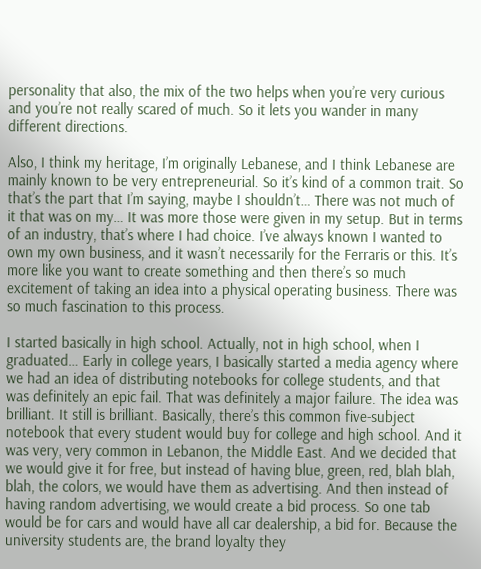personality that also, the mix of the two helps when you’re very curious and you’re not really scared of much. So it lets you wander in many different directions.

Also, I think my heritage, I’m originally Lebanese, and I think Lebanese are mainly known to be very entrepreneurial. So it’s kind of a common trait. So that’s the part that I’m saying, maybe I shouldn’t… There was not much of it that was on my… It was more those were given in my setup. But in terms of an industry, that’s where I had choice. I’ve always known I wanted to own my own business, and it wasn’t necessarily for the Ferraris or this. It’s more like you want to create something and then there’s so much excitement of taking an idea into a physical operating business. There was so much fascination to this process.

I started basically in high school. Actually, not in high school, when I graduated… Early in college years, I basically started a media agency where we had an idea of distributing notebooks for college students, and that was definitely an epic fail. That was definitely a major failure. The idea was brilliant. It still is brilliant. Basically, there’s this common five-subject notebook that every student would buy for college and high school. And it was very, very common in Lebanon, the Middle East. And we decided that we would give it for free, but instead of having blue, green, red, blah blah, blah, the colors, we would have them as advertising. And then instead of having random advertising, we would create a bid process. So one tab would be for cars and would have all car dealership, a bid for. Because the university students are, the brand loyalty they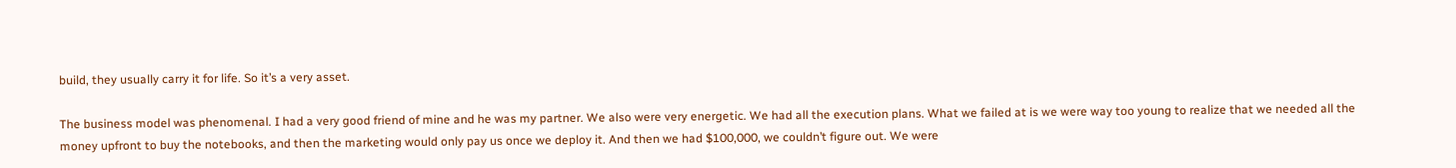build, they usually carry it for life. So it’s a very asset.

The business model was phenomenal. I had a very good friend of mine and he was my partner. We also were very energetic. We had all the execution plans. What we failed at is we were way too young to realize that we needed all the money upfront to buy the notebooks, and then the marketing would only pay us once we deploy it. And then we had $100,000, we couldn’t figure out. We were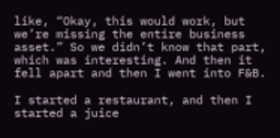like, “Okay, this would work, but we’re missing the entire business asset.” So we didn’t know that part, which was interesting. And then it fell apart and then I went into F&B.

I started a restaurant, and then I started a juice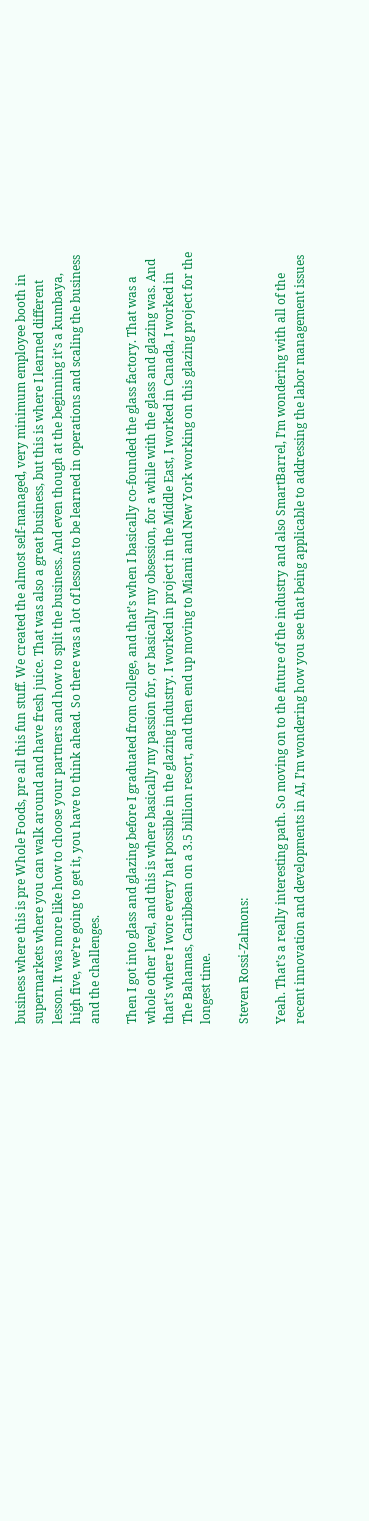business where this is pre Whole Foods, pre all this fun stuff. We created the almost self-managed, very minimum employee booth in supermarkets where you can walk around and have fresh juice. That was also a great business, but this is where I learned different lesson. It was more like how to choose your partners and how to split the business. And even though at the beginning it’s a kumbaya, high five, we’re going to get it, you have to think ahead. So there was a lot of lessons to be learned in operations and scaling the business and the challenges.

Then I got into glass and glazing before I graduated from college, and that’s when I basically co-founded the glass factory. That was a whole other level, and this is where basically my passion for, or basically my obsession, for a while with the glass and glazing was. And that’s where I wore every hat possible in the glazing industry. I worked in project in the Middle East, I worked in Canada, I worked in The Bahamas, Caribbean on a 3.5 billion resort, and then end up moving to Miami and New York working on this glazing project for the longest time.

Steven Rossi-Zalmons:

Yeah. That’s a really interesting path. So moving on to the future of the industry and also SmartBarrel, I’m wondering with all of the recent innovation and developments in AI, I’m wondering how you see that being applicable to addressing the labor management issues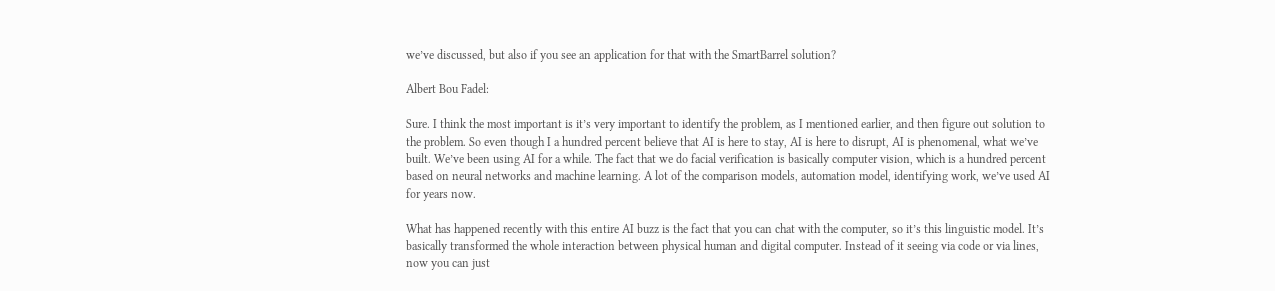we’ve discussed, but also if you see an application for that with the SmartBarrel solution?

Albert Bou Fadel:

Sure. I think the most important is it’s very important to identify the problem, as I mentioned earlier, and then figure out solution to the problem. So even though I a hundred percent believe that AI is here to stay, AI is here to disrupt, AI is phenomenal, what we’ve built. We’ve been using AI for a while. The fact that we do facial verification is basically computer vision, which is a hundred percent based on neural networks and machine learning. A lot of the comparison models, automation model, identifying work, we’ve used AI for years now.

What has happened recently with this entire AI buzz is the fact that you can chat with the computer, so it’s this linguistic model. It’s basically transformed the whole interaction between physical human and digital computer. Instead of it seeing via code or via lines, now you can just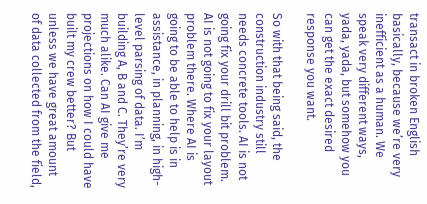transact in broken English basically, because we’re very inefficient as a human. We speak very different ways, yada, yada, but somehow you can get the exact desired response you want.

So with that being said, the construction industry still needs concrete tools. AI is not going fix your drill bit problem. AI is not going to fix your layout problem there. Where AI is going to be able to help is in assistance, in planning, in high-level parsing of data. I’m building A, B and C. They’re very much alike. Can AI give me projections on how I could have built my crew better? But unless we have great amount of data collected from the field,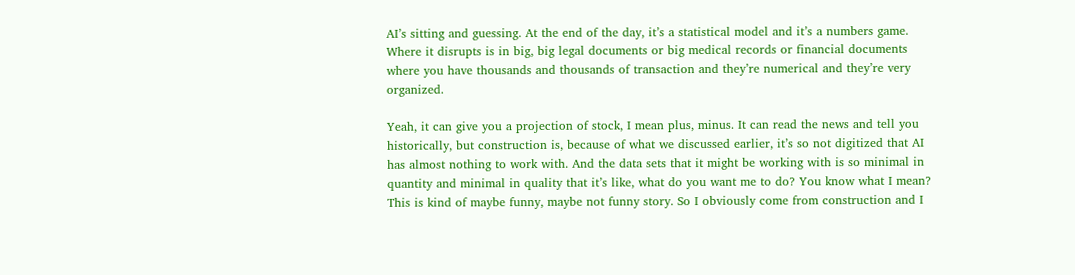AI’s sitting and guessing. At the end of the day, it’s a statistical model and it’s a numbers game. Where it disrupts is in big, big legal documents or big medical records or financial documents where you have thousands and thousands of transaction and they’re numerical and they’re very organized.

Yeah, it can give you a projection of stock, I mean plus, minus. It can read the news and tell you historically, but construction is, because of what we discussed earlier, it’s so not digitized that AI has almost nothing to work with. And the data sets that it might be working with is so minimal in quantity and minimal in quality that it’s like, what do you want me to do? You know what I mean? This is kind of maybe funny, maybe not funny story. So I obviously come from construction and I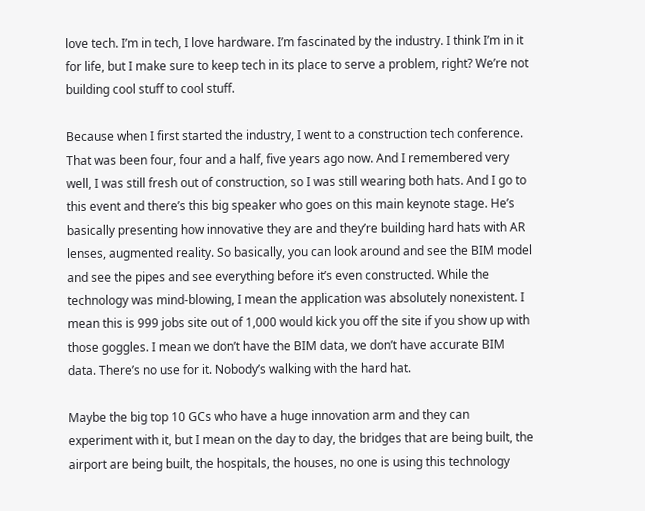love tech. I’m in tech, I love hardware. I’m fascinated by the industry. I think I’m in it for life, but I make sure to keep tech in its place to serve a problem, right? We’re not building cool stuff to cool stuff.

Because when I first started the industry, I went to a construction tech conference. That was been four, four and a half, five years ago now. And I remembered very well, I was still fresh out of construction, so I was still wearing both hats. And I go to this event and there’s this big speaker who goes on this main keynote stage. He’s basically presenting how innovative they are and they’re building hard hats with AR lenses, augmented reality. So basically, you can look around and see the BIM model and see the pipes and see everything before it’s even constructed. While the technology was mind-blowing, I mean the application was absolutely nonexistent. I mean this is 999 jobs site out of 1,000 would kick you off the site if you show up with those goggles. I mean we don’t have the BIM data, we don’t have accurate BIM data. There’s no use for it. Nobody’s walking with the hard hat.

Maybe the big top 10 GCs who have a huge innovation arm and they can experiment with it, but I mean on the day to day, the bridges that are being built, the airport are being built, the hospitals, the houses, no one is using this technology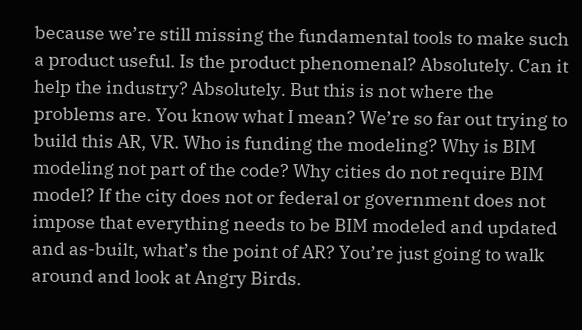because we’re still missing the fundamental tools to make such a product useful. Is the product phenomenal? Absolutely. Can it help the industry? Absolutely. But this is not where the problems are. You know what I mean? We’re so far out trying to build this AR, VR. Who is funding the modeling? Why is BIM modeling not part of the code? Why cities do not require BIM model? If the city does not or federal or government does not impose that everything needs to be BIM modeled and updated and as-built, what’s the point of AR? You’re just going to walk around and look at Angry Birds.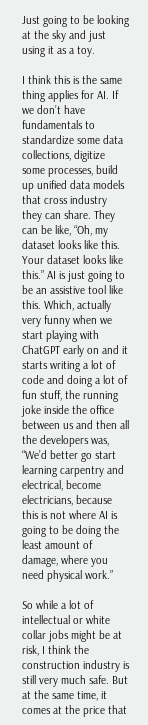Just going to be looking at the sky and just using it as a toy.

I think this is the same thing applies for AI. If we don’t have fundamentals to standardize some data collections, digitize some processes, build up unified data models that cross industry they can share. They can be like, “Oh, my dataset looks like this. Your dataset looks like this.” AI is just going to be an assistive tool like this. Which, actually very funny when we start playing with ChatGPT early on and it starts writing a lot of code and doing a lot of fun stuff, the running joke inside the office between us and then all the developers was, “We’d better go start learning carpentry and electrical, become electricians, because this is not where AI is going to be doing the least amount of damage, where you need physical work.”

So while a lot of intellectual or white collar jobs might be at risk, I think the construction industry is still very much safe. But at the same time, it comes at the price that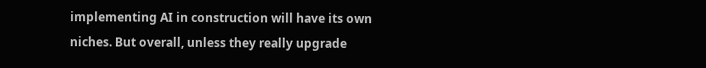implementing AI in construction will have its own niches. But overall, unless they really upgrade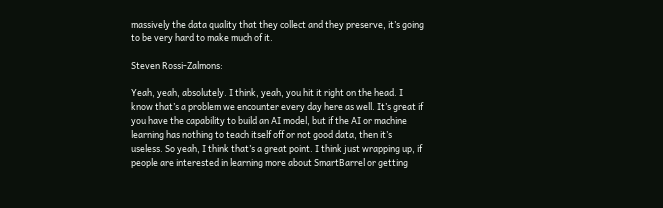massively the data quality that they collect and they preserve, it’s going to be very hard to make much of it.

Steven Rossi-Zalmons:

Yeah, yeah, absolutely. I think, yeah, you hit it right on the head. I know that’s a problem we encounter every day here as well. It’s great if you have the capability to build an AI model, but if the AI or machine learning has nothing to teach itself off or not good data, then it’s useless. So yeah, I think that’s a great point. I think just wrapping up, if people are interested in learning more about SmartBarrel or getting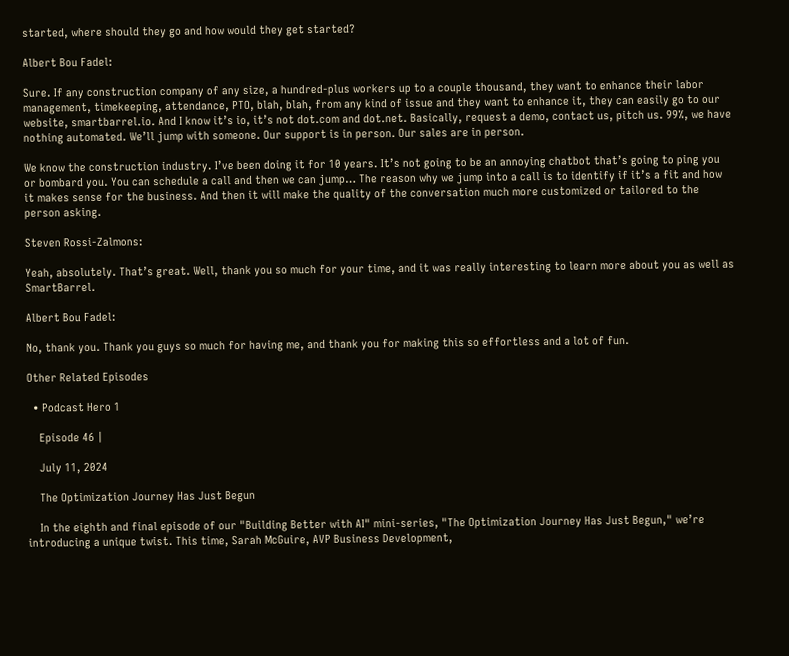started, where should they go and how would they get started?

Albert Bou Fadel:

Sure. If any construction company of any size, a hundred-plus workers up to a couple thousand, they want to enhance their labor management, timekeeping, attendance, PTO, blah, blah, from any kind of issue and they want to enhance it, they can easily go to our website, smartbarrel.io. And I know it’s io, it’s not dot.com and dot.net. Basically, request a demo, contact us, pitch us. 99%, we have nothing automated. We’ll jump with someone. Our support is in person. Our sales are in person.

We know the construction industry. I’ve been doing it for 10 years. It’s not going to be an annoying chatbot that’s going to ping you or bombard you. You can schedule a call and then we can jump… The reason why we jump into a call is to identify if it’s a fit and how it makes sense for the business. And then it will make the quality of the conversation much more customized or tailored to the person asking.

Steven Rossi-Zalmons:

Yeah, absolutely. That’s great. Well, thank you so much for your time, and it was really interesting to learn more about you as well as SmartBarrel.

Albert Bou Fadel:

No, thank you. Thank you guys so much for having me, and thank you for making this so effortless and a lot of fun.

Other Related Episodes

  • Podcast Hero 1

    Episode 46 |

    July 11, 2024

    The Optimization Journey Has Just Begun

    In the eighth and final episode of our "Building Better with AI" mini-series, "The Optimization Journey Has Just Begun," we’re introducing a unique twist. This time, Sarah McGuire, AVP Business Development,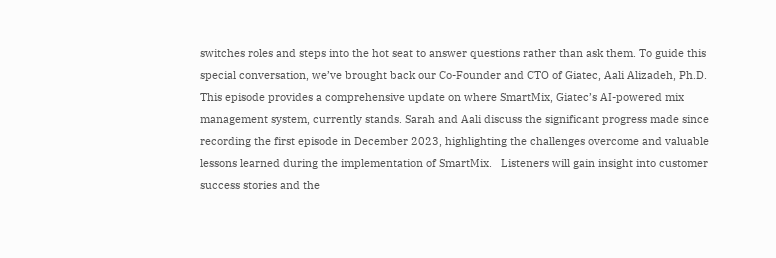switches roles and steps into the hot seat to answer questions rather than ask them. To guide this special conversation, we’ve brought back our Co-Founder and CTO of Giatec, Aali Alizadeh, Ph.D.  This episode provides a comprehensive update on where SmartMix, Giatec’s AI-powered mix management system, currently stands. Sarah and Aali discuss the significant progress made since recording the first episode in December 2023, highlighting the challenges overcome and valuable lessons learned during the implementation of SmartMix.   Listeners will gain insight into customer success stories and the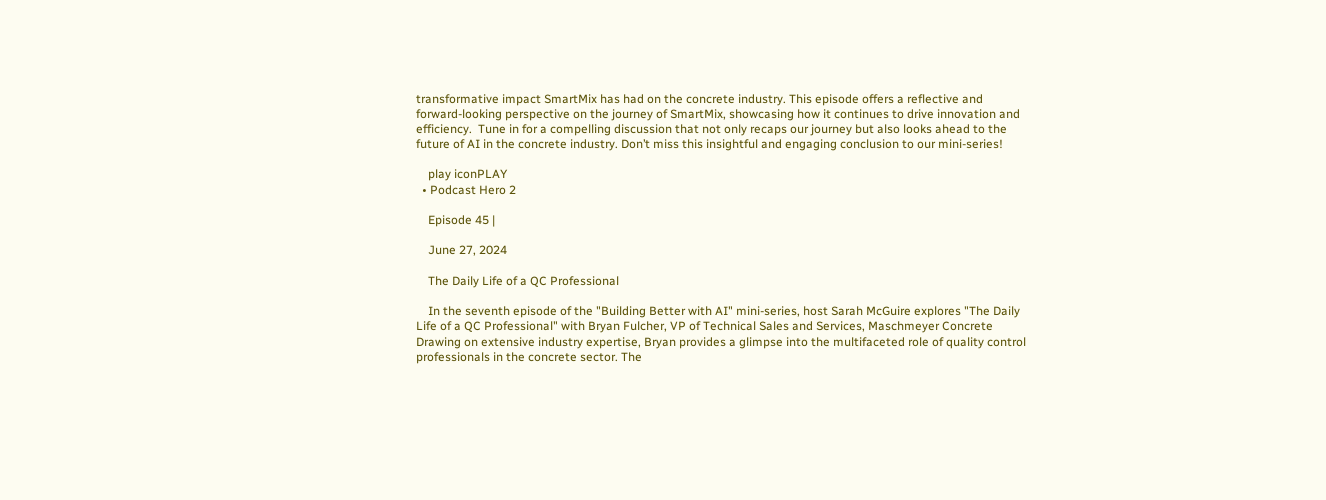transformative impact SmartMix has had on the concrete industry. This episode offers a reflective and forward-looking perspective on the journey of SmartMix, showcasing how it continues to drive innovation and efficiency.  Tune in for a compelling discussion that not only recaps our journey but also looks ahead to the future of AI in the concrete industry. Don’t miss this insightful and engaging conclusion to our mini-series!

    play iconPLAY
  • Podcast Hero 2

    Episode 45 |

    June 27, 2024

    The Daily Life of a QC Professional

    In the seventh episode of the "Building Better with AI" mini-series, host Sarah McGuire explores "The Daily Life of a QC Professional" with Bryan Fulcher, VP of Technical Sales and Services, Maschmeyer Concrete  Drawing on extensive industry expertise, Bryan provides a glimpse into the multifaceted role of quality control professionals in the concrete sector. The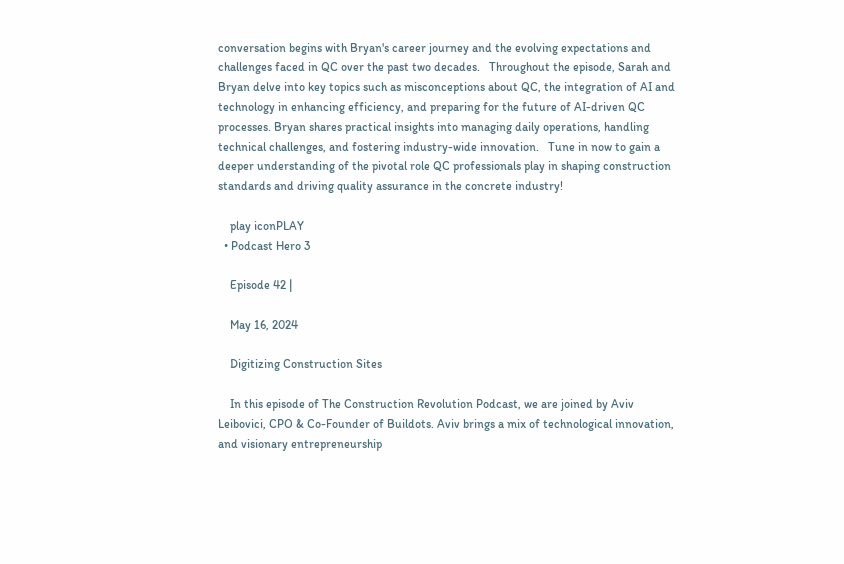conversation begins with Bryan's career journey and the evolving expectations and challenges faced in QC over the past two decades.   Throughout the episode, Sarah and Bryan delve into key topics such as misconceptions about QC, the integration of AI and technology in enhancing efficiency, and preparing for the future of AI-driven QC processes. Bryan shares practical insights into managing daily operations, handling technical challenges, and fostering industry-wide innovation.   Tune in now to gain a deeper understanding of the pivotal role QC professionals play in shaping construction standards and driving quality assurance in the concrete industry!

    play iconPLAY
  • Podcast Hero 3

    Episode 42 |

    May 16, 2024

    Digitizing Construction Sites

    In this episode of The Construction Revolution Podcast, we are joined by Aviv Leibovici, CPO & Co-Founder of Buildots. Aviv brings a mix of technological innovation, and visionary entrepreneurship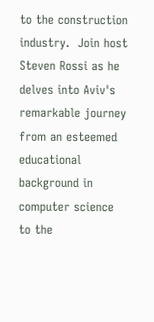to the construction industry.  Join host Steven Rossi as he delves into Aviv's remarkable journey from an esteemed educational background in computer science to the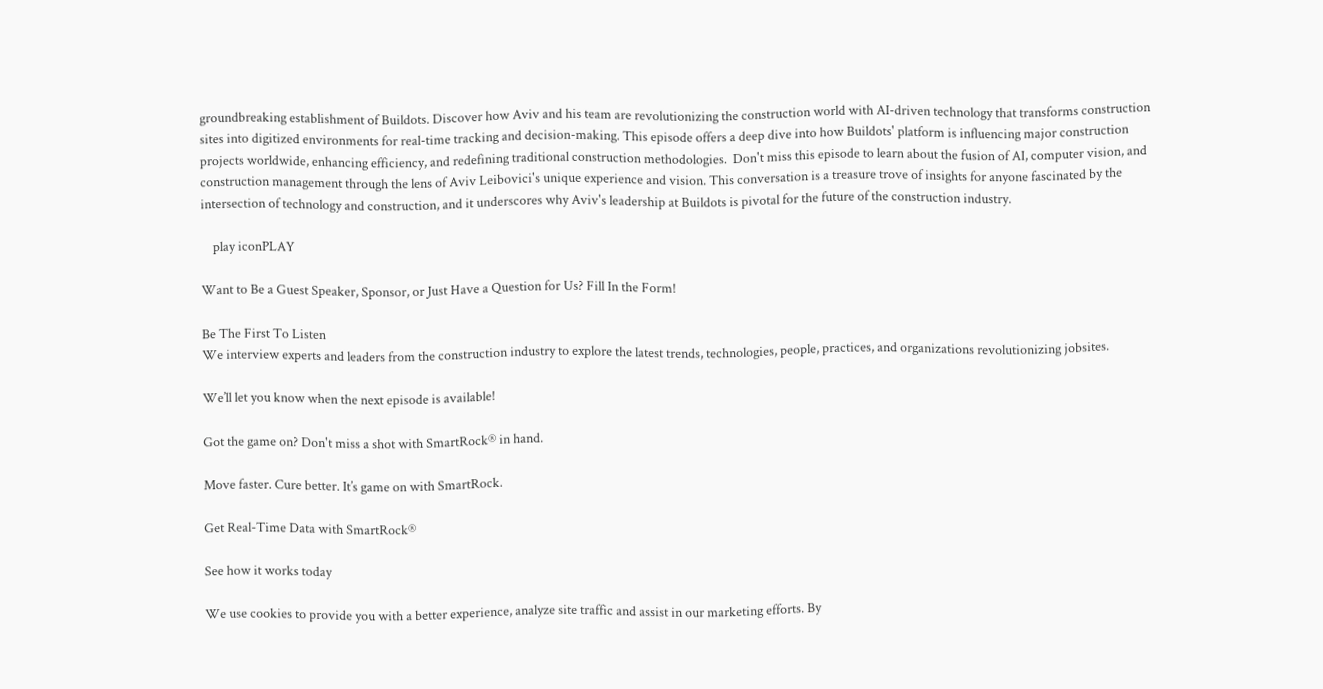groundbreaking establishment of Buildots. Discover how Aviv and his team are revolutionizing the construction world with AI-driven technology that transforms construction sites into digitized environments for real-time tracking and decision-making. This episode offers a deep dive into how Buildots' platform is influencing major construction projects worldwide, enhancing efficiency, and redefining traditional construction methodologies.  Don't miss this episode to learn about the fusion of AI, computer vision, and construction management through the lens of Aviv Leibovici's unique experience and vision. This conversation is a treasure trove of insights for anyone fascinated by the intersection of technology and construction, and it underscores why Aviv's leadership at Buildots is pivotal for the future of the construction industry.

    play iconPLAY

Want to Be a Guest Speaker, Sponsor, or Just Have a Question for Us? Fill In the Form!

Be The First To Listen
We interview experts and leaders from the construction industry to explore the latest trends, technologies, people, practices, and organizations revolutionizing jobsites.

We’ll let you know when the next episode is available!

Got the game on? Don't miss a shot with SmartRock® in hand.

Move faster. Cure better. It’s game on with SmartRock.

Get Real-Time Data with SmartRock®

See how it works today

We use cookies to provide you with a better experience, analyze site traffic and assist in our marketing efforts. By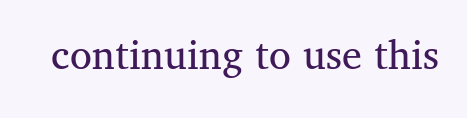continuing to use this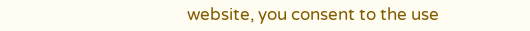website, you consent to the use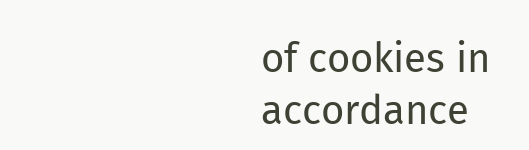of cookies in accordance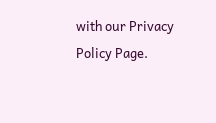with our Privacy Policy Page.